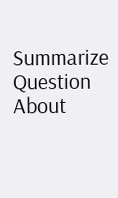Summarize Question About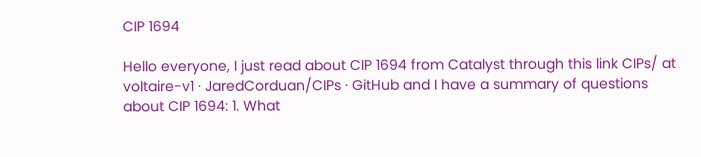CIP 1694

Hello everyone, I just read about CIP 1694 from Catalyst through this link CIPs/ at voltaire-v1 · JaredCorduan/CIPs · GitHub and I have a summary of questions about CIP 1694: 1. What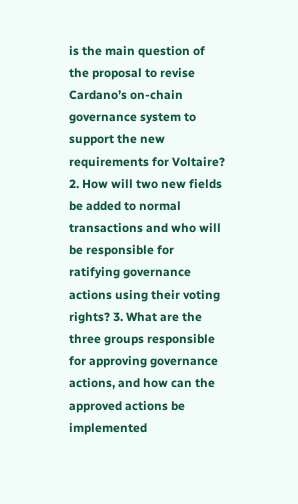is the main question of the proposal to revise Cardano’s on-chain governance system to support the new requirements for Voltaire? 2. How will two new fields be added to normal transactions and who will be responsible for ratifying governance actions using their voting rights? 3. What are the three groups responsible for approving governance actions, and how can the approved actions be implemented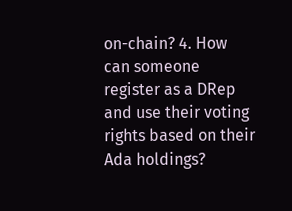on-chain? 4. How can someone register as a DRep and use their voting rights based on their Ada holdings?